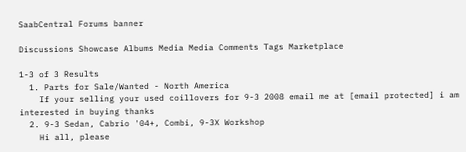SaabCentral Forums banner

Discussions Showcase Albums Media Media Comments Tags Marketplace

1-3 of 3 Results
  1. Parts for Sale/Wanted - North America
    If your selling your used coillovers for 9-3 2008 email me at [email protected] i am interested in buying thanks
  2. 9-3 Sedan, Cabrio '04+, Combi, 9-3X Workshop
    Hi all, please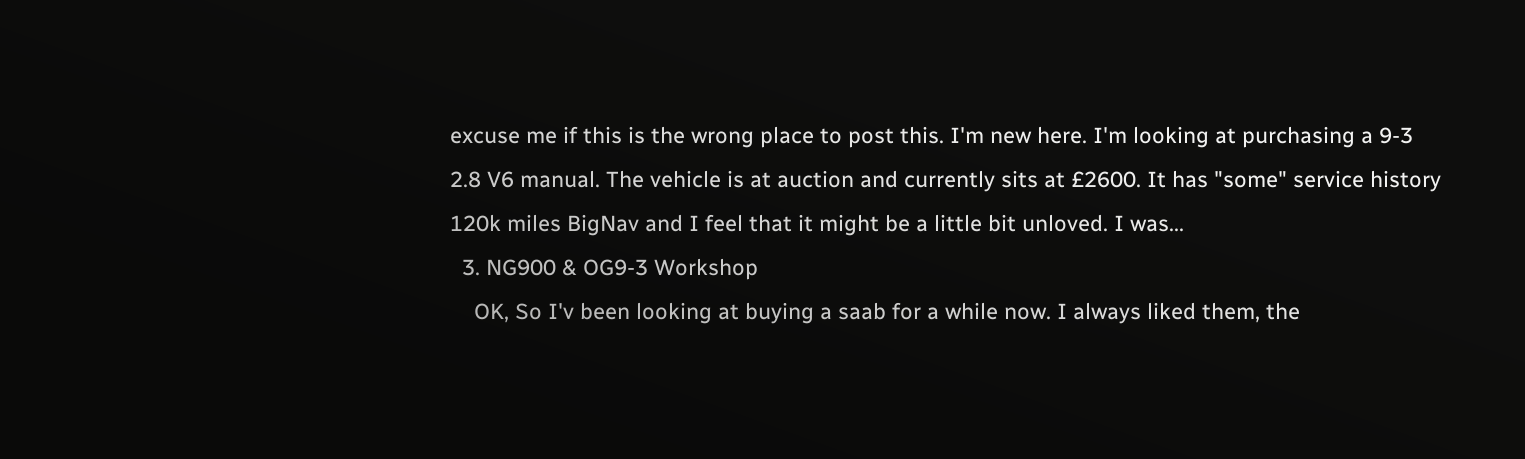excuse me if this is the wrong place to post this. I'm new here. I'm looking at purchasing a 9-3 2.8 V6 manual. The vehicle is at auction and currently sits at £2600. It has "some" service history 120k miles BigNav and I feel that it might be a little bit unloved. I was...
  3. NG900 & OG9-3 Workshop
    OK, So I'v been looking at buying a saab for a while now. I always liked them, the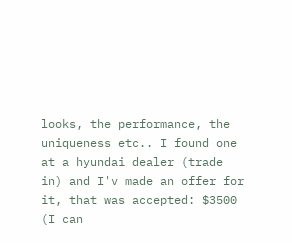looks, the performance, the uniqueness etc.. I found one at a hyundai dealer (trade in) and I'v made an offer for it, that was accepted: $3500 (I can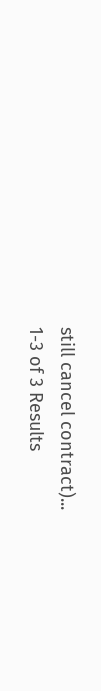still cancel contract)...
1-3 of 3 Results